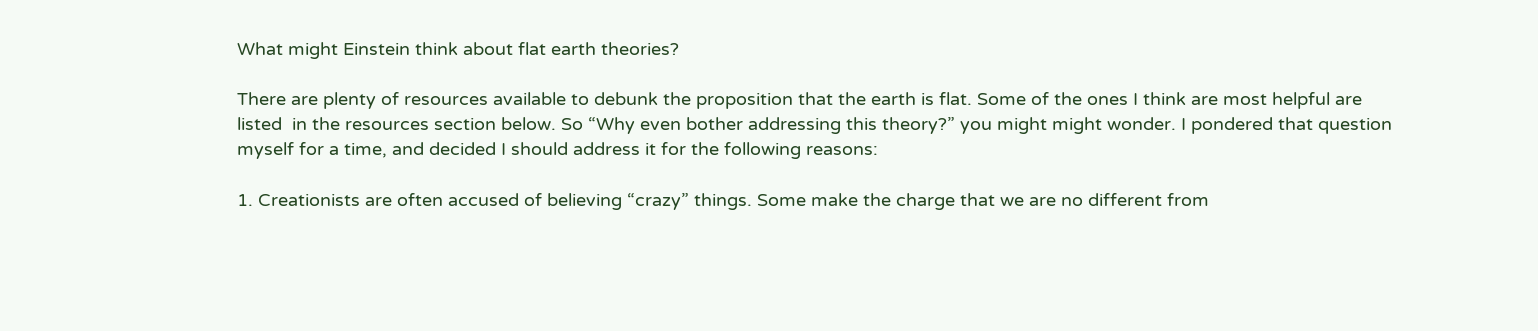What might Einstein think about flat earth theories?

There are plenty of resources available to debunk the proposition that the earth is flat. Some of the ones I think are most helpful are listed  in the resources section below. So “Why even bother addressing this theory?” you might might wonder. I pondered that question myself for a time, and decided I should address it for the following reasons:

1. Creationists are often accused of believing “crazy” things. Some make the charge that we are no different from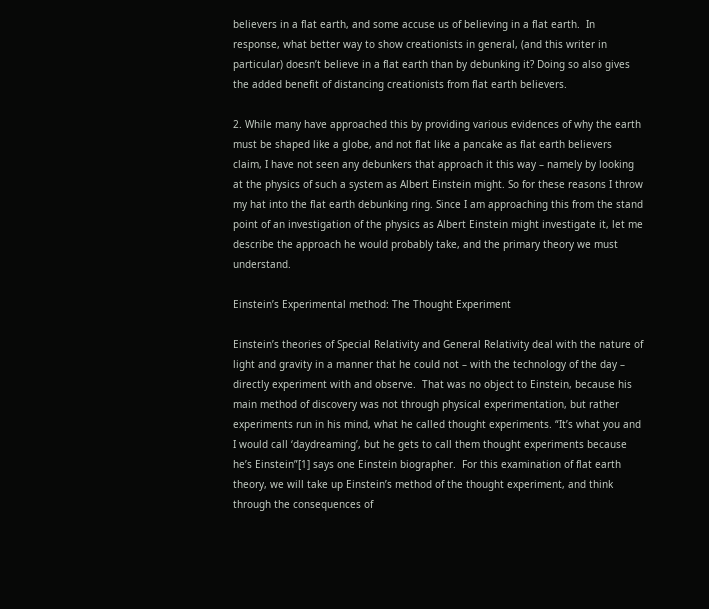believers in a flat earth, and some accuse us of believing in a flat earth.  In response, what better way to show creationists in general, (and this writer in particular) doesn’t believe in a flat earth than by debunking it? Doing so also gives the added benefit of distancing creationists from flat earth believers.

2. While many have approached this by providing various evidences of why the earth must be shaped like a globe, and not flat like a pancake as flat earth believers claim, I have not seen any debunkers that approach it this way – namely by looking at the physics of such a system as Albert Einstein might. So for these reasons I throw my hat into the flat earth debunking ring. Since I am approaching this from the stand point of an investigation of the physics as Albert Einstein might investigate it, let me describe the approach he would probably take, and the primary theory we must understand.

Einstein’s Experimental method: The Thought Experiment

Einstein’s theories of Special Relativity and General Relativity deal with the nature of light and gravity in a manner that he could not – with the technology of the day – directly experiment with and observe.  That was no object to Einstein, because his main method of discovery was not through physical experimentation, but rather experiments run in his mind, what he called thought experiments. “It’s what you and I would call ‘daydreaming’, but he gets to call them thought experiments because he’s Einstein”[1] says one Einstein biographer.  For this examination of flat earth theory, we will take up Einstein’s method of the thought experiment, and think through the consequences of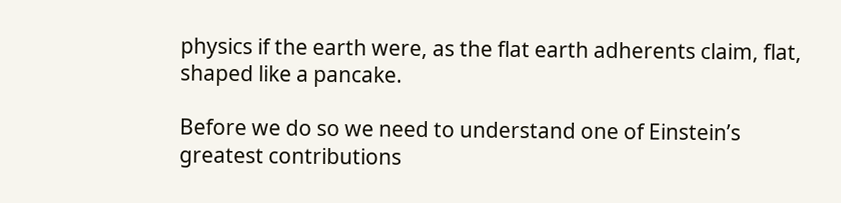physics if the earth were, as the flat earth adherents claim, flat, shaped like a pancake.

Before we do so we need to understand one of Einstein’s greatest contributions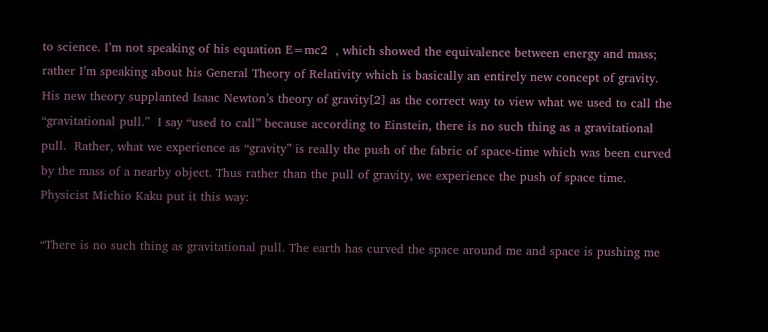to science. I’m not speaking of his equation E=mc2  , which showed the equivalence between energy and mass; rather I’m speaking about his General Theory of Relativity which is basically an entirely new concept of gravity. His new theory supplanted Isaac Newton’s theory of gravity[2] as the correct way to view what we used to call the “gravitational pull.”  I say “used to call” because according to Einstein, there is no such thing as a gravitational pull.  Rather, what we experience as “gravity” is really the push of the fabric of space-time which was been curved by the mass of a nearby object. Thus rather than the pull of gravity, we experience the push of space time. Physicist Michio Kaku put it this way:

“There is no such thing as gravitational pull. The earth has curved the space around me and space is pushing me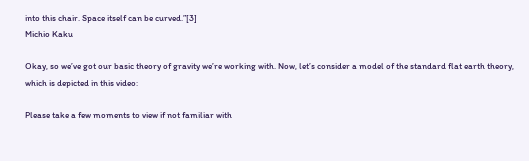into this chair. Space itself can be curved.”[3]
Michio Kaku

Okay, so we’ve got our basic theory of gravity we’re working with. Now, let’s consider a model of the standard flat earth theory, which is depicted in this video:

Please take a few moments to view if not familiar with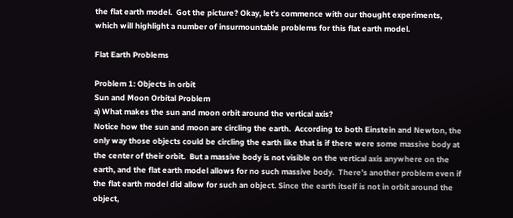the flat earth model.  Got the picture? Okay, let’s commence with our thought experiments, which will highlight a number of insurmountable problems for this flat earth model.

Flat Earth Problems

Problem 1: Objects in orbit
Sun and Moon Orbital Problem
a) What makes the sun and moon orbit around the vertical axis?
Notice how the sun and moon are circling the earth.  According to both Einstein and Newton, the only way those objects could be circling the earth like that is if there were some massive body at the center of their orbit.  But a massive body is not visible on the vertical axis anywhere on the earth, and the flat earth model allows for no such massive body.  There’s another problem even if the flat earth model did allow for such an object. Since the earth itself is not in orbit around the object,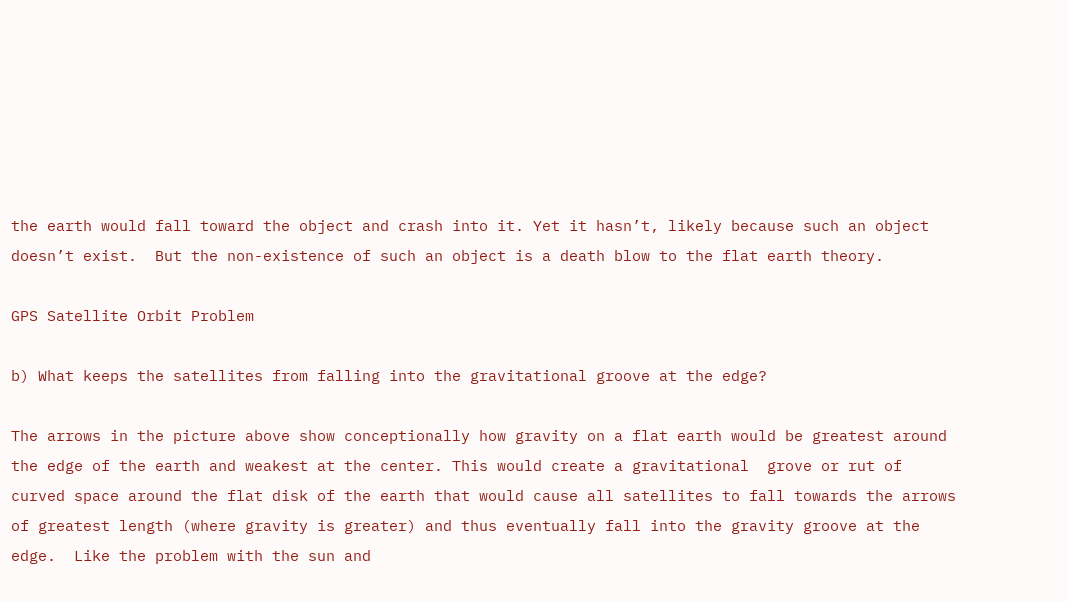the earth would fall toward the object and crash into it. Yet it hasn’t, likely because such an object doesn’t exist.  But the non-existence of such an object is a death blow to the flat earth theory.

GPS Satellite Orbit Problem

b) What keeps the satellites from falling into the gravitational groove at the edge?

The arrows in the picture above show conceptionally how gravity on a flat earth would be greatest around the edge of the earth and weakest at the center. This would create a gravitational  grove or rut of curved space around the flat disk of the earth that would cause all satellites to fall towards the arrows of greatest length (where gravity is greater) and thus eventually fall into the gravity groove at the edge.  Like the problem with the sun and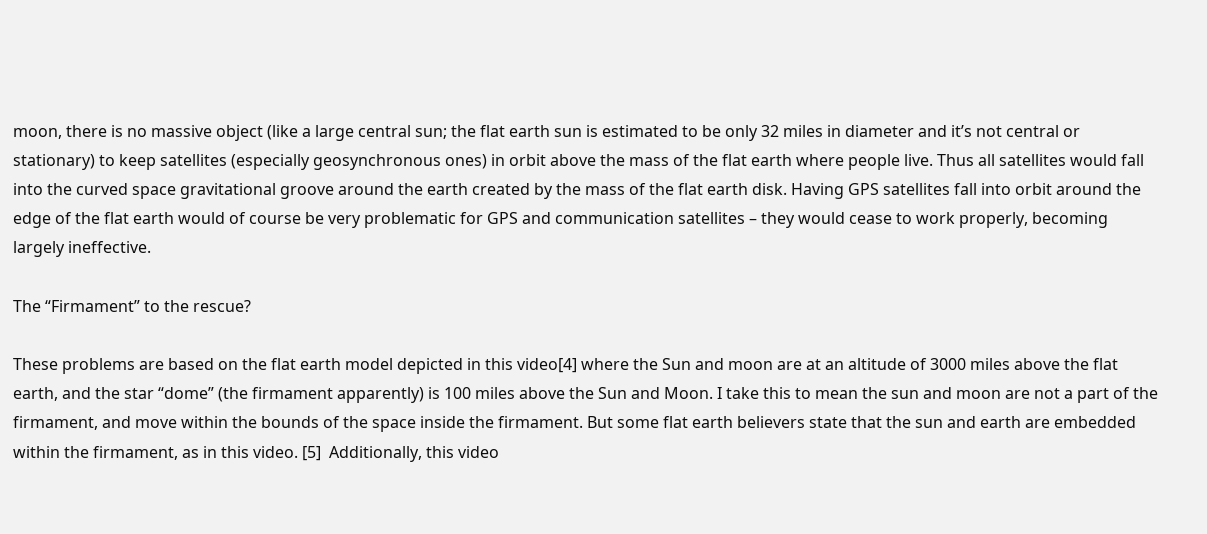moon, there is no massive object (like a large central sun; the flat earth sun is estimated to be only 32 miles in diameter and it’s not central or stationary) to keep satellites (especially geosynchronous ones) in orbit above the mass of the flat earth where people live. Thus all satellites would fall into the curved space gravitational groove around the earth created by the mass of the flat earth disk. Having GPS satellites fall into orbit around the edge of the flat earth would of course be very problematic for GPS and communication satellites – they would cease to work properly, becoming largely ineffective.

The “Firmament” to the rescue?

These problems are based on the flat earth model depicted in this video[4] where the Sun and moon are at an altitude of 3000 miles above the flat earth, and the star “dome” (the firmament apparently) is 100 miles above the Sun and Moon. I take this to mean the sun and moon are not a part of the firmament, and move within the bounds of the space inside the firmament. But some flat earth believers state that the sun and earth are embedded within the firmament, as in this video. [5]  Additionally, this video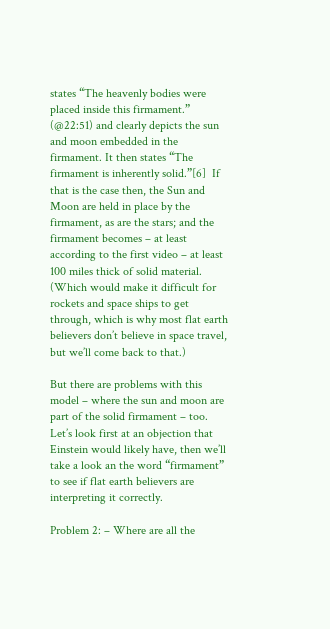states “The heavenly bodies were placed inside this firmament.” (@22:51) and clearly depicts the sun and moon embedded in the firmament. It then states “The firmament is inherently solid.”[6]  If that is the case then, the Sun and Moon are held in place by the firmament, as are the stars; and the firmament becomes – at least according to the first video – at least 100 miles thick of solid material. (Which would make it difficult for rockets and space ships to get through, which is why most flat earth believers don’t believe in space travel, but we’ll come back to that.)

But there are problems with this model – where the sun and moon are part of the solid firmament – too. Let’s look first at an objection that Einstein would likely have, then we’ll take a look an the word “firmament” to see if flat earth believers are interpreting it correctly.

Problem 2: – Where are all the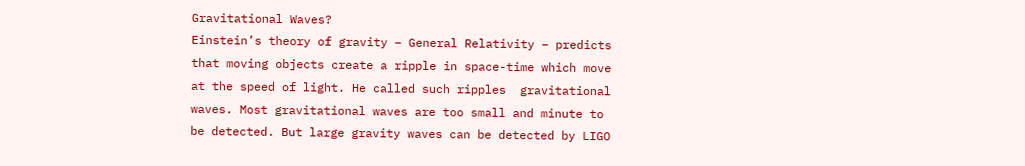Gravitational Waves?
Einstein’s theory of gravity – General Relativity – predicts that moving objects create a ripple in space-time which move at the speed of light. He called such ripples  gravitational waves. Most gravitational waves are too small and minute to be detected. But large gravity waves can be detected by LIGO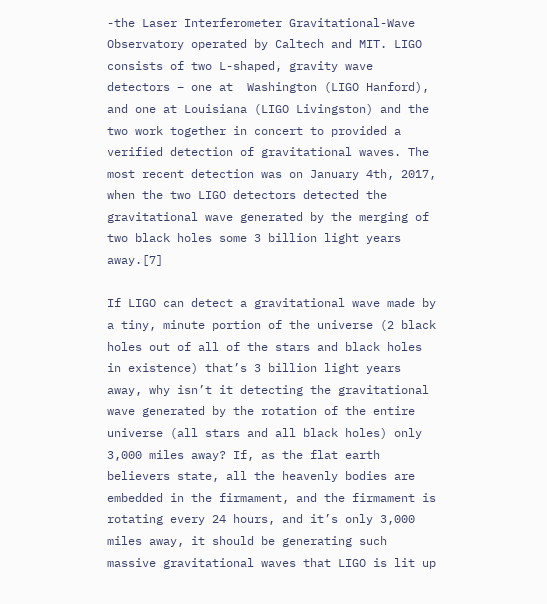-the Laser Interferometer Gravitational-Wave Observatory operated by Caltech and MIT. LIGO consists of two L-shaped, gravity wave detectors – one at  Washington (LIGO Hanford), and one at Louisiana (LIGO Livingston) and the two work together in concert to provided a verified detection of gravitational waves. The most recent detection was on January 4th, 2017,  when the two LIGO detectors detected the gravitational wave generated by the merging of two black holes some 3 billion light years away.[7]

If LIGO can detect a gravitational wave made by a tiny, minute portion of the universe (2 black holes out of all of the stars and black holes in existence) that’s 3 billion light years away, why isn’t it detecting the gravitational wave generated by the rotation of the entire universe (all stars and all black holes) only 3,000 miles away? If, as the flat earth believers state, all the heavenly bodies are embedded in the firmament, and the firmament is rotating every 24 hours, and it’s only 3,000 miles away, it should be generating such massive gravitational waves that LIGO is lit up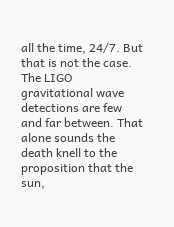all the time, 24/7. But that is not the case. The LIGO gravitational wave detections are few and far between. That alone sounds the death knell to the proposition that the sun,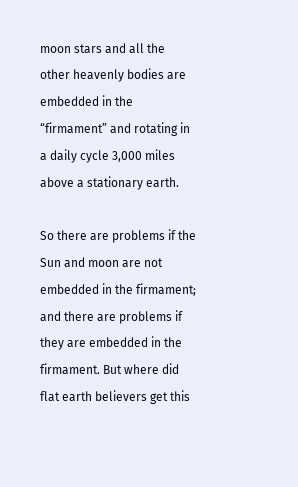moon stars and all the other heavenly bodies are embedded in the “firmament” and rotating in a daily cycle 3,000 miles above a stationary earth.

So there are problems if the Sun and moon are not embedded in the firmament; and there are problems if they are embedded in the firmament. But where did flat earth believers get this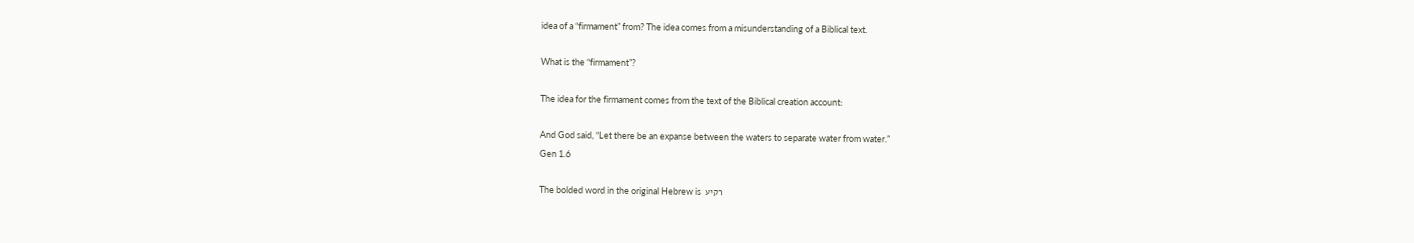idea of a “firmament” from? The idea comes from a misunderstanding of a Biblical text.

What is the “firmament”?

The idea for the firmament comes from the text of the Biblical creation account:

And God said, “Let there be an expanse between the waters to separate water from water.”
Gen 1.6

The bolded word in the original Hebrew is  רקיע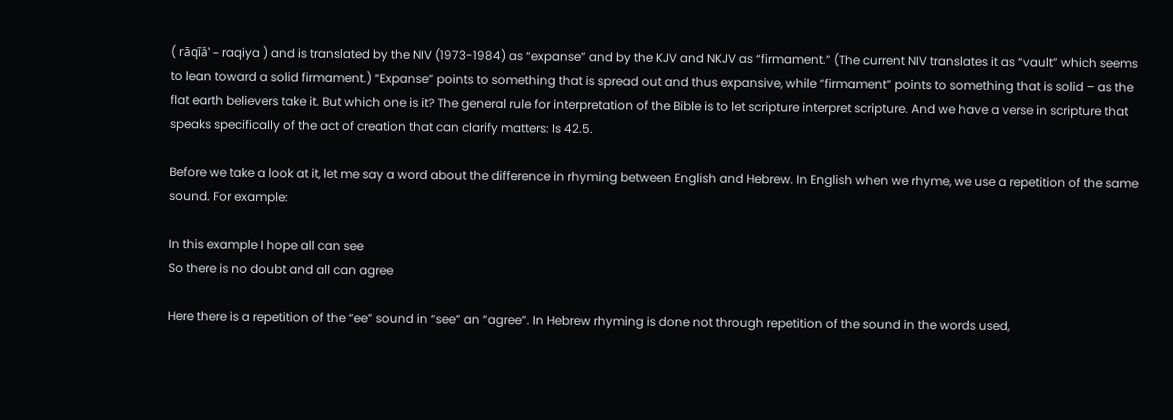( rāqīă‛ – raqiya ) and is translated by the NIV (1973-1984) as “expanse” and by the KJV and NKJV as “firmament.” (The current NIV translates it as “vault” which seems to lean toward a solid firmament.) “Expanse” points to something that is spread out and thus expansive, while “firmament” points to something that is solid – as the flat earth believers take it. But which one is it? The general rule for interpretation of the Bible is to let scripture interpret scripture. And we have a verse in scripture that speaks specifically of the act of creation that can clarify matters: Is 42.5.

Before we take a look at it, let me say a word about the difference in rhyming between English and Hebrew. In English when we rhyme, we use a repetition of the same sound. For example:

In this example I hope all can see
So there is no doubt and all can agree

Here there is a repetition of the “ee” sound in “see” an “agree”. In Hebrew rhyming is done not through repetition of the sound in the words used,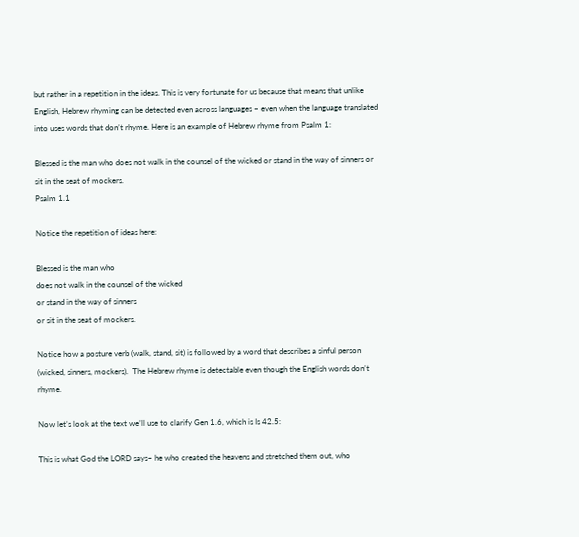but rather in a repetition in the ideas. This is very fortunate for us because that means that unlike English, Hebrew rhyming can be detected even across languages – even when the language translated into uses words that don’t rhyme. Here is an example of Hebrew rhyme from Psalm 1:

Blessed is the man who does not walk in the counsel of the wicked or stand in the way of sinners or sit in the seat of mockers.
Psalm 1.1

Notice the repetition of ideas here:

Blessed is the man who
does not walk in the counsel of the wicked
or stand in the way of sinners
or sit in the seat of mockers.

Notice how a posture verb (walk, stand, sit) is followed by a word that describes a sinful person (wicked, sinners, mockers).  The Hebrew rhyme is detectable even though the English words don’t rhyme.

Now let’s look at the text we’ll use to clarify Gen 1.6, which is Is 42.5:

This is what God the LORD says– he who created the heavens and stretched them out, who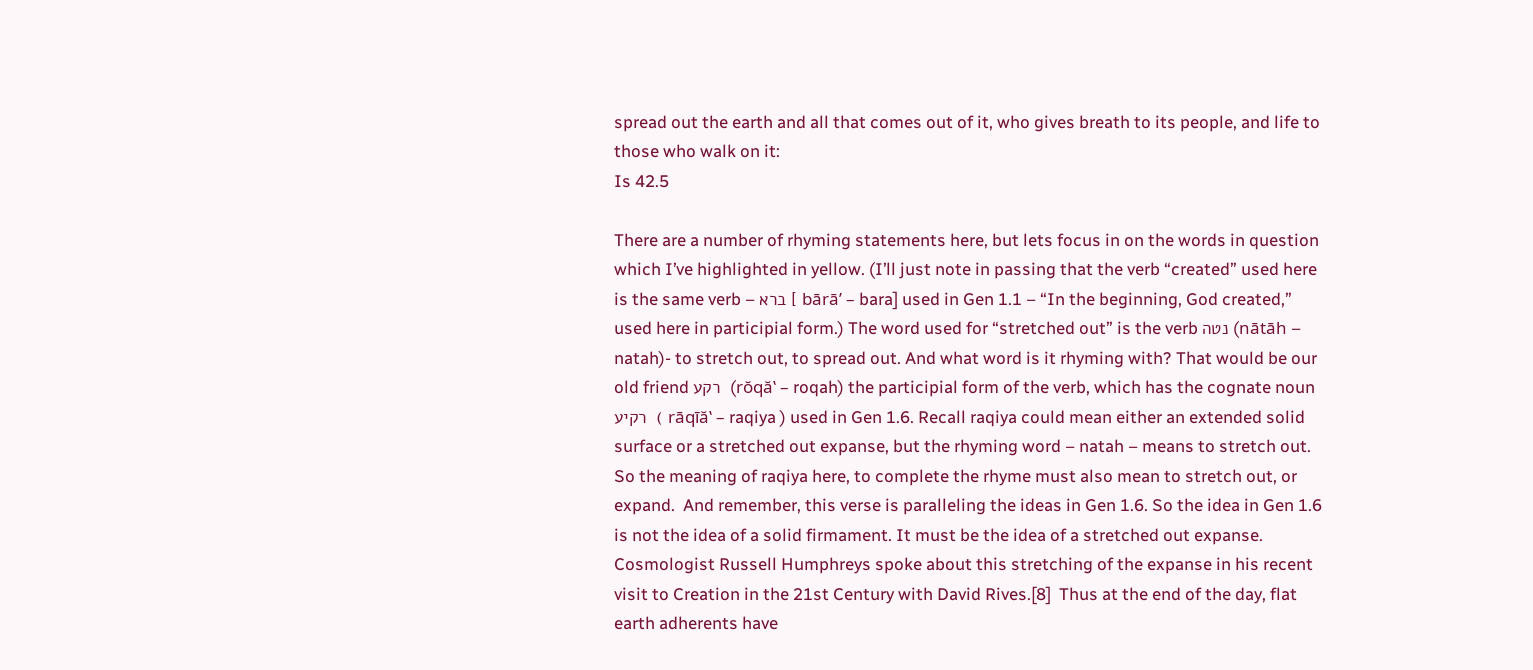spread out the earth and all that comes out of it, who gives breath to its people, and life to those who walk on it:
Is 42.5

There are a number of rhyming statements here, but lets focus in on the words in question which I’ve highlighted in yellow. (I’ll just note in passing that the verb “created” used here is the same verb – ברא [ bārā’ – bara] used in Gen 1.1 – “In the beginning, God created,” used here in participial form.) The word used for “stretched out” is the verb נטה (nātāh – natah)- to stretch out, to spread out. And what word is it rhyming with? That would be our old friend רקע  (rŏqă‛ – roqah) the participial form of the verb, which has the cognate noun  רקיע  ( rāqīă‛ – raqiya ) used in Gen 1.6. Recall raqiya could mean either an extended solid surface or a stretched out expanse, but the rhyming word – natah – means to stretch out. So the meaning of raqiya here, to complete the rhyme must also mean to stretch out, or expand.  And remember, this verse is paralleling the ideas in Gen 1.6. So the idea in Gen 1.6 is not the idea of a solid firmament. It must be the idea of a stretched out expanse. Cosmologist Russell Humphreys spoke about this stretching of the expanse in his recent visit to Creation in the 21st Century with David Rives.[8]  Thus at the end of the day, flat earth adherents have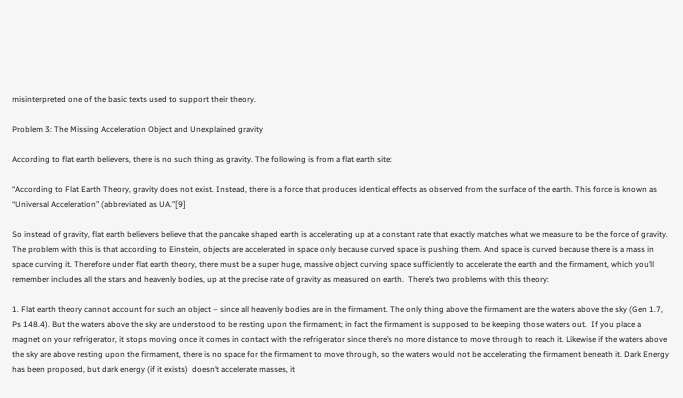misinterpreted one of the basic texts used to support their theory.

Problem 3: The Missing Acceleration Object and Unexplained gravity

According to flat earth believers, there is no such thing as gravity. The following is from a flat earth site:

“According to Flat Earth Theory, gravity does not exist. Instead, there is a force that produces identical effects as observed from the surface of the earth. This force is known as “Universal Acceleration” (abbreviated as UA.”[9]

So instead of gravity, flat earth believers believe that the pancake shaped earth is accelerating up at a constant rate that exactly matches what we measure to be the force of gravity.  The problem with this is that according to Einstein, objects are accelerated in space only because curved space is pushing them. And space is curved because there is a mass in space curving it. Therefore under flat earth theory, there must be a super huge, massive object curving space sufficiently to accelerate the earth and the firmament, which you’ll remember includes all the stars and heavenly bodies, up at the precise rate of gravity as measured on earth.  There’s two problems with this theory:

1. Flat earth theory cannot account for such an object – since all heavenly bodies are in the firmament. The only thing above the firmament are the waters above the sky (Gen 1.7, Ps 148.4). But the waters above the sky are understood to be resting upon the firmament; in fact the firmament is supposed to be keeping those waters out.  If you place a magnet on your refrigerator, it stops moving once it comes in contact with the refrigerator since there’s no more distance to move through to reach it. Likewise if the waters above the sky are above resting upon the firmament, there is no space for the firmament to move through, so the waters would not be accelerating the firmament beneath it. Dark Energy has been proposed, but dark energy (if it exists)  doesn’t accelerate masses, it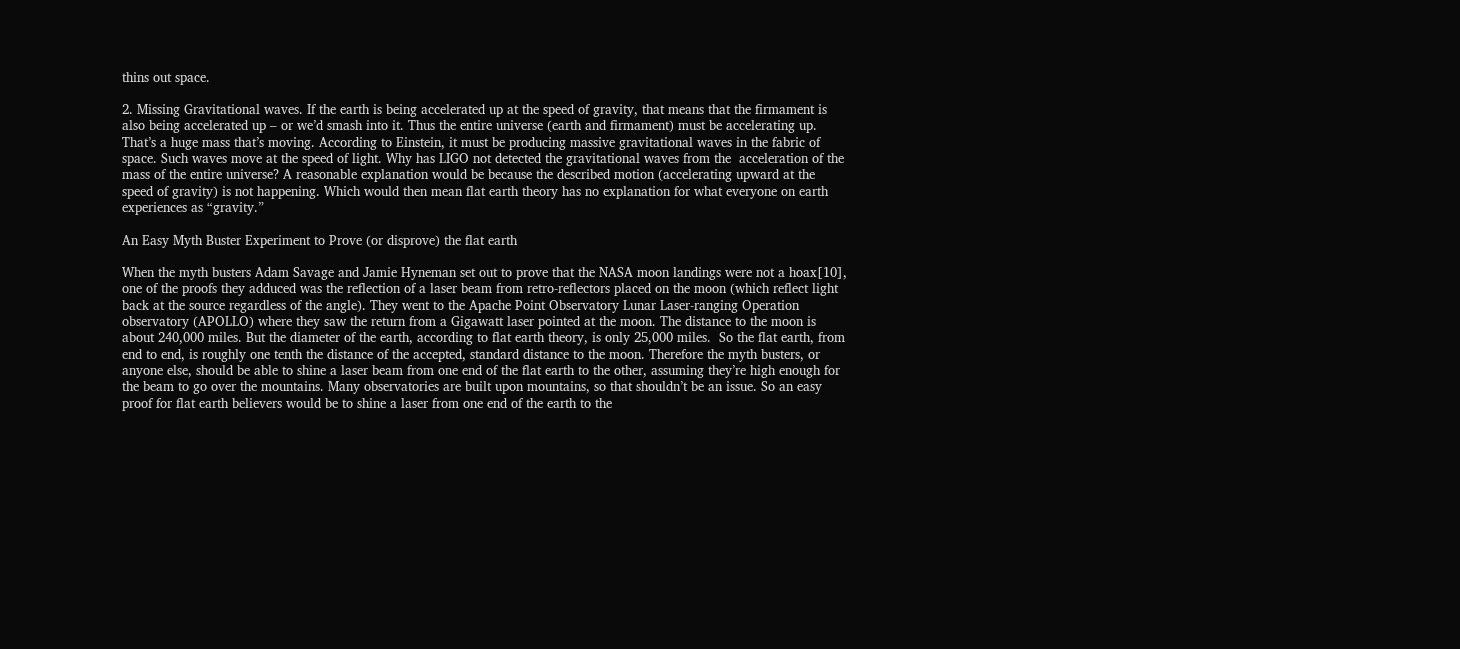thins out space.

2. Missing Gravitational waves. If the earth is being accelerated up at the speed of gravity, that means that the firmament is also being accelerated up – or we’d smash into it. Thus the entire universe (earth and firmament) must be accelerating up. That’s a huge mass that’s moving. According to Einstein, it must be producing massive gravitational waves in the fabric of space. Such waves move at the speed of light. Why has LIGO not detected the gravitational waves from the  acceleration of the mass of the entire universe? A reasonable explanation would be because the described motion (accelerating upward at the speed of gravity) is not happening. Which would then mean flat earth theory has no explanation for what everyone on earth experiences as “gravity.”

An Easy Myth Buster Experiment to Prove (or disprove) the flat earth

When the myth busters Adam Savage and Jamie Hyneman set out to prove that the NASA moon landings were not a hoax[10], one of the proofs they adduced was the reflection of a laser beam from retro-reflectors placed on the moon (which reflect light back at the source regardless of the angle). They went to the Apache Point Observatory Lunar Laser-ranging Operation observatory (APOLLO) where they saw the return from a Gigawatt laser pointed at the moon. The distance to the moon is about 240,000 miles. But the diameter of the earth, according to flat earth theory, is only 25,000 miles.  So the flat earth, from end to end, is roughly one tenth the distance of the accepted, standard distance to the moon. Therefore the myth busters, or anyone else, should be able to shine a laser beam from one end of the flat earth to the other, assuming they’re high enough for the beam to go over the mountains. Many observatories are built upon mountains, so that shouldn’t be an issue. So an easy proof for flat earth believers would be to shine a laser from one end of the earth to the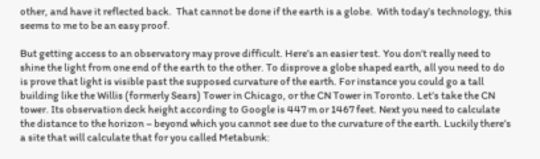other, and have it reflected back.  That cannot be done if the earth is a globe.  With today’s technology, this seems to me to be an easy proof.

But getting access to an observatory may prove difficult. Here’s an easier test. You don’t really need to shine the light from one end of the earth to the other. To disprove a globe shaped earth, all you need to do is prove that light is visible past the supposed curvature of the earth. For instance you could go a tall building like the Willis (formerly Sears) Tower in Chicago, or the CN Tower in Toronto. Let’s take the CN tower. Its observation deck height according to Google is 447 m or 1467 feet. Next you need to calculate the distance to the horizon – beyond which you cannot see due to the curvature of the earth. Luckily there’s a site that will calculate that for you called Metabunk: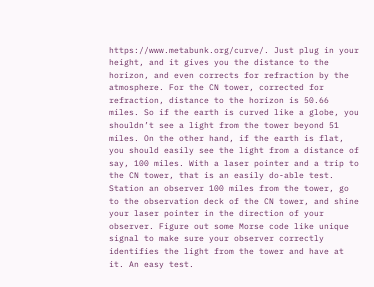https://www.metabunk.org/curve/. Just plug in your height, and it gives you the distance to the horizon, and even corrects for refraction by the atmosphere. For the CN tower, corrected for refraction, distance to the horizon is 50.66 miles. So if the earth is curved like a globe, you shouldn’t see a light from the tower beyond 51 miles. On the other hand, if the earth is flat, you should easily see the light from a distance of say, 100 miles. With a laser pointer and a trip to the CN tower, that is an easily do-able test. Station an observer 100 miles from the tower, go to the observation deck of the CN tower, and shine your laser pointer in the direction of your observer. Figure out some Morse code like unique signal to make sure your observer correctly identifies the light from the tower and have at it. An easy test.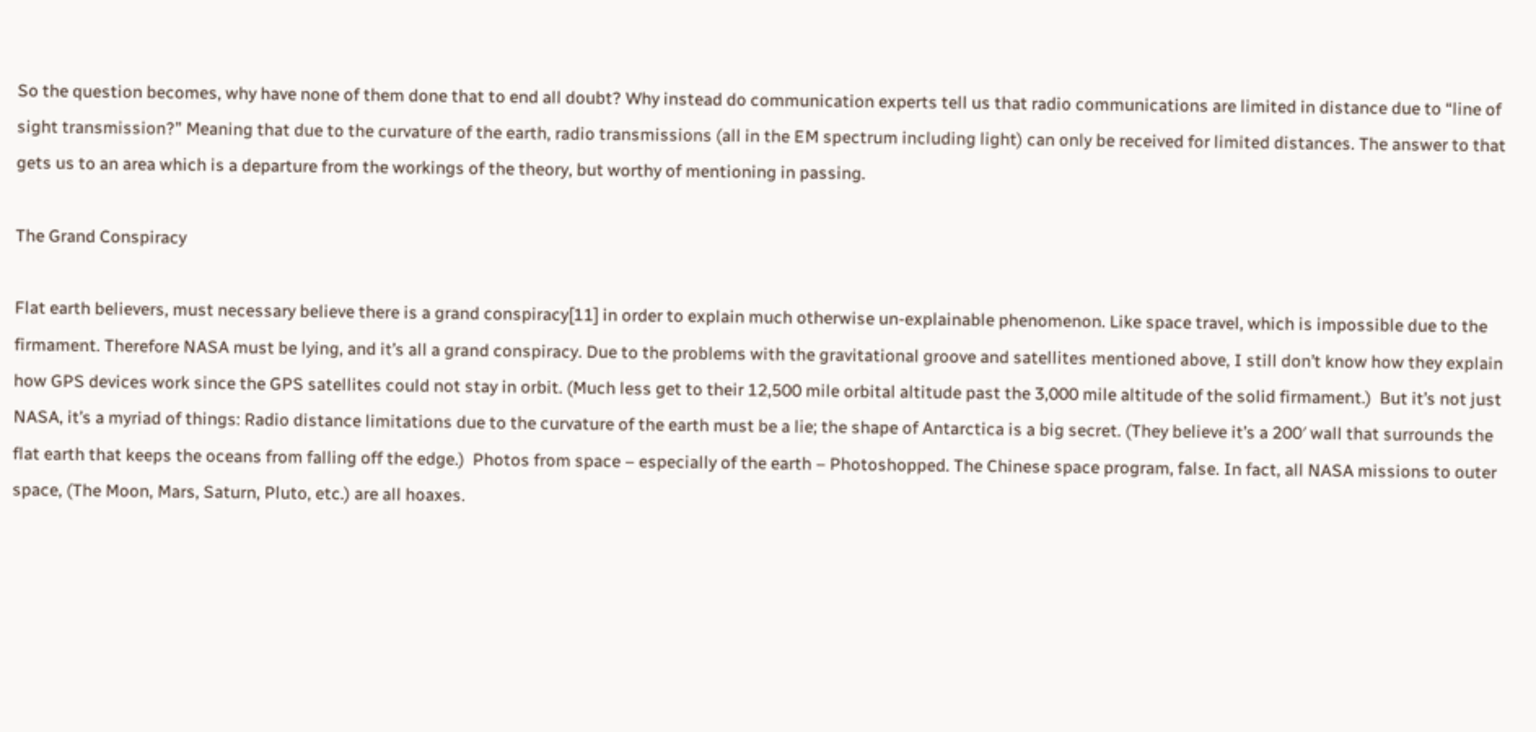So the question becomes, why have none of them done that to end all doubt? Why instead do communication experts tell us that radio communications are limited in distance due to “line of sight transmission?” Meaning that due to the curvature of the earth, radio transmissions (all in the EM spectrum including light) can only be received for limited distances. The answer to that gets us to an area which is a departure from the workings of the theory, but worthy of mentioning in passing.

The Grand Conspiracy

Flat earth believers, must necessary believe there is a grand conspiracy[11] in order to explain much otherwise un-explainable phenomenon. Like space travel, which is impossible due to the firmament. Therefore NASA must be lying, and it’s all a grand conspiracy. Due to the problems with the gravitational groove and satellites mentioned above, I still don’t know how they explain how GPS devices work since the GPS satellites could not stay in orbit. (Much less get to their 12,500 mile orbital altitude past the 3,000 mile altitude of the solid firmament.)  But it’s not just NASA, it’s a myriad of things: Radio distance limitations due to the curvature of the earth must be a lie; the shape of Antarctica is a big secret. (They believe it’s a 200′ wall that surrounds the flat earth that keeps the oceans from falling off the edge.)  Photos from space – especially of the earth – Photoshopped. The Chinese space program, false. In fact, all NASA missions to outer space, (The Moon, Mars, Saturn, Pluto, etc.) are all hoaxes.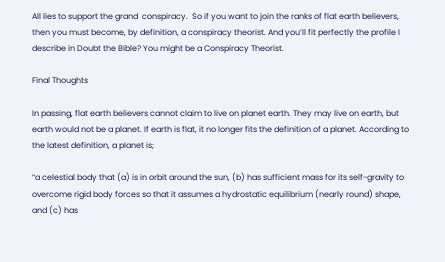All lies to support the grand  conspiracy.  So if you want to join the ranks of flat earth believers, then you must become, by definition, a conspiracy theorist. And you’ll fit perfectly the profile I describe in Doubt the Bible? You might be a Conspiracy Theorist.

Final Thoughts

In passing, flat earth believers cannot claim to live on planet earth. They may live on earth, but earth would not be a planet. If earth is flat, it no longer fits the definition of a planet. According to the latest definition, a planet is;

“a celestial body that (a) is in orbit around the sun, (b) has sufficient mass for its self-gravity to overcome rigid body forces so that it assumes a hydrostatic equilibrium (nearly round) shape, and (c) has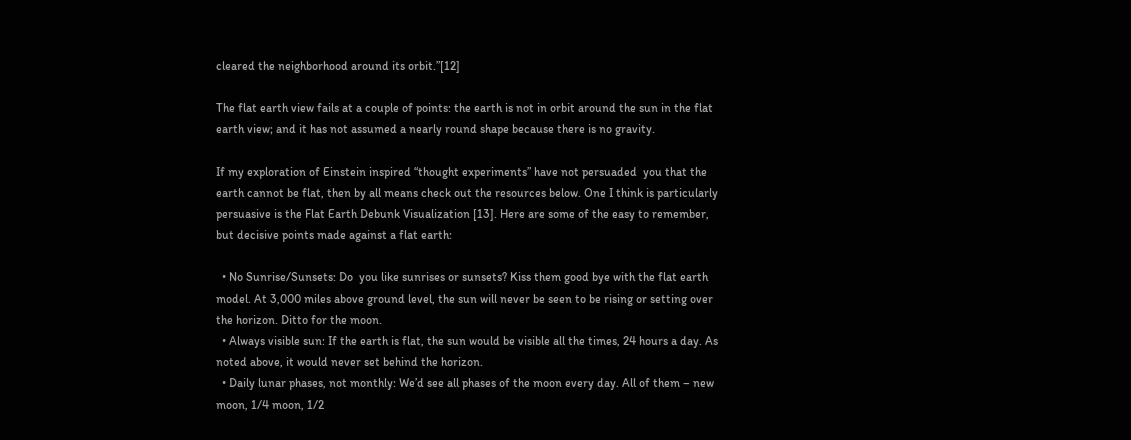cleared the neighborhood around its orbit.”[12]

The flat earth view fails at a couple of points: the earth is not in orbit around the sun in the flat earth view; and it has not assumed a nearly round shape because there is no gravity.

If my exploration of Einstein inspired “thought experiments” have not persuaded  you that the earth cannot be flat, then by all means check out the resources below. One I think is particularly persuasive is the Flat Earth Debunk Visualization [13]. Here are some of the easy to remember, but decisive points made against a flat earth:

  • No Sunrise/Sunsets: Do  you like sunrises or sunsets? Kiss them good bye with the flat earth model. At 3,000 miles above ground level, the sun will never be seen to be rising or setting over the horizon. Ditto for the moon.
  • Always visible sun: If the earth is flat, the sun would be visible all the times, 24 hours a day. As noted above, it would never set behind the horizon.
  • Daily lunar phases, not monthly: We’d see all phases of the moon every day. All of them – new moon, 1/4 moon, 1/2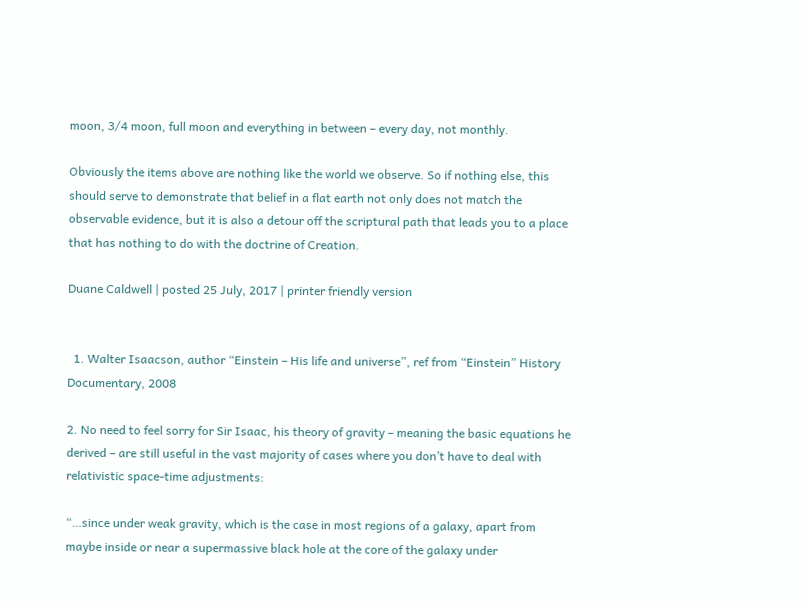moon, 3/4 moon, full moon and everything in between – every day, not monthly.

Obviously the items above are nothing like the world we observe. So if nothing else, this should serve to demonstrate that belief in a flat earth not only does not match the observable evidence, but it is also a detour off the scriptural path that leads you to a place that has nothing to do with the doctrine of Creation.

Duane Caldwell | posted 25 July, 2017 | printer friendly version


  1. Walter Isaacson, author “Einstein – His life and universe”, ref from “Einstein” History Documentary, 2008

2. No need to feel sorry for Sir Isaac, his theory of gravity – meaning the basic equations he derived – are still useful in the vast majority of cases where you don’t have to deal with relativistic space-time adjustments:

“…since under weak gravity, which is the case in most regions of a galaxy, apart from maybe inside or near a supermassive black hole at the core of the galaxy under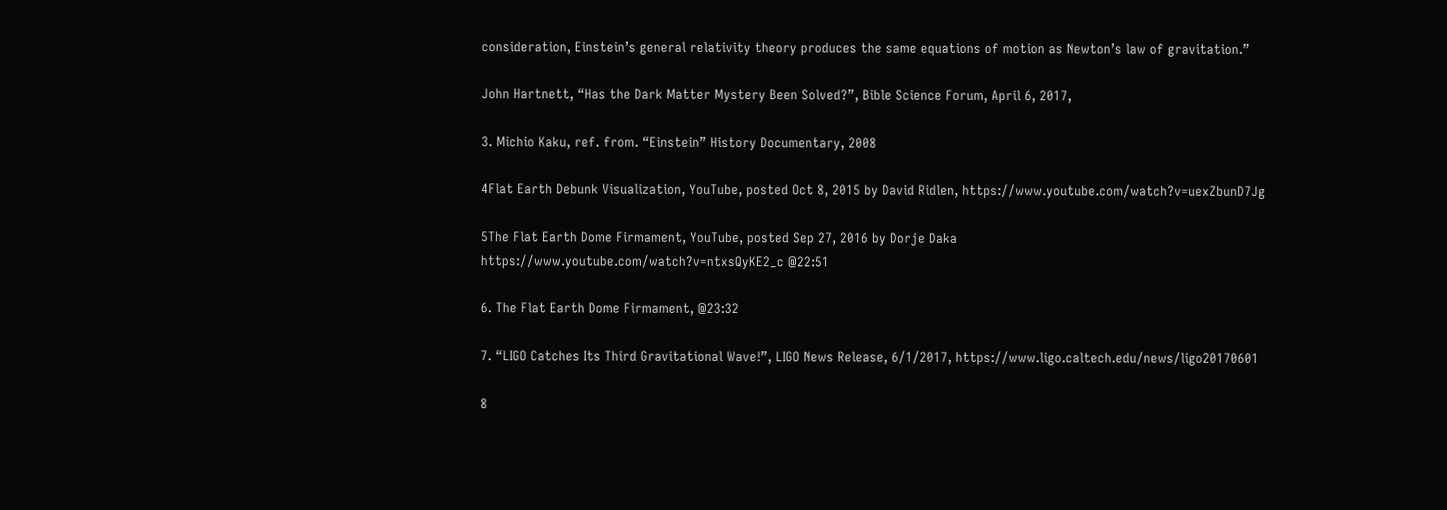consideration, Einstein’s general relativity theory produces the same equations of motion as Newton’s law of gravitation.”

John Hartnett, “Has the Dark Matter Mystery Been Solved?”, Bible Science Forum, April 6, 2017,

3. Michio Kaku, ref. from. “Einstein” History Documentary, 2008

4Flat Earth Debunk Visualization, YouTube, posted Oct 8, 2015 by David Ridlen, https://www.youtube.com/watch?v=uexZbunD7Jg

5The Flat Earth Dome Firmament, YouTube, posted Sep 27, 2016 by Dorje Daka
https://www.youtube.com/watch?v=ntxsQyKE2_c @22:51

6. The Flat Earth Dome Firmament, @23:32

7. “LIGO Catches Its Third Gravitational Wave!”, LIGO News Release, 6/1/2017, https://www.ligo.caltech.edu/news/ligo20170601

8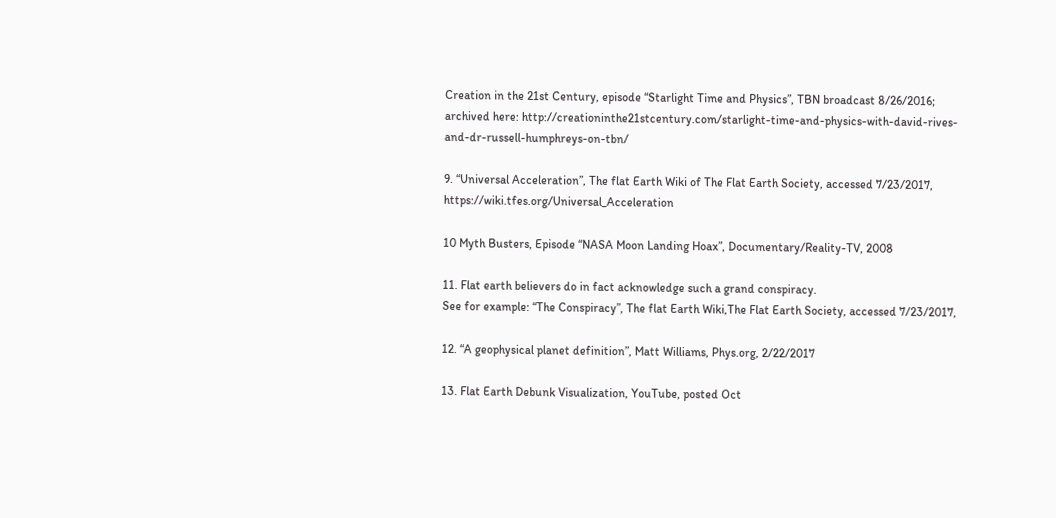Creation in the 21st Century, episode “Starlight Time and Physics”, TBN broadcast 8/26/2016; archived here: http://creationinthe21stcentury.com/starlight-time-and-physics-with-david-rives-and-dr-russell-humphreys-on-tbn/

9. “Universal Acceleration”, The flat Earth Wiki of The Flat Earth Society, accessed 7/23/2017, https://wiki.tfes.org/Universal_Acceleration

10 Myth Busters, Episode “NASA Moon Landing Hoax”, Documentary/Reality-TV, 2008

11. Flat earth believers do in fact acknowledge such a grand conspiracy.
See for example: “The Conspiracy”, The flat Earth Wiki,The Flat Earth Society, accessed 7/23/2017,

12. “A geophysical planet definition”, Matt Williams, Phys.org, 2/22/2017

13. Flat Earth Debunk Visualization, YouTube, posted Oct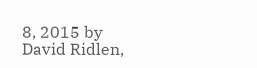8, 2015 by David Ridlen,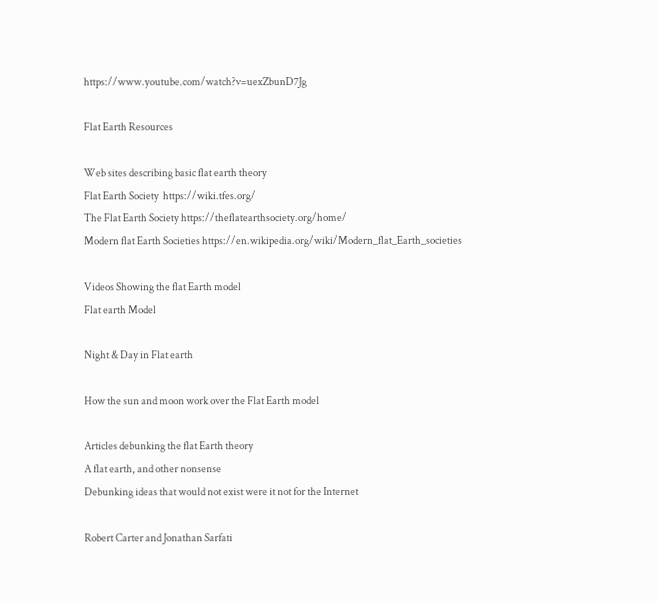https://www.youtube.com/watch?v=uexZbunD7Jg

Flat Earth Resources

Web sites describing basic flat earth theory
Flat Earth Society  https://wiki.tfes.org/
The Flat Earth Society https://theflatearthsociety.org/home/
Modern flat Earth Societies https://en.wikipedia.org/wiki/Modern_flat_Earth_societies

Videos Showing the flat Earth model
Flat earth Model

Night & Day in Flat earth

How the sun and moon work over the Flat Earth model

Articles debunking the flat Earth theory
A flat earth, and other nonsense
Debunking ideas that would not exist were it not for the Internet

Robert Carter and Jonathan Sarfati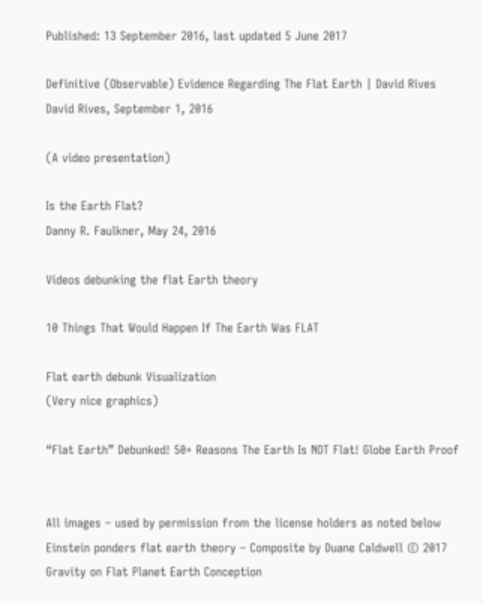Published: 13 September 2016, last updated 5 June 2017

Definitive (Observable) Evidence Regarding The Flat Earth | David Rives
David Rives, September 1, 2016

(A video presentation)

Is the Earth Flat?
Danny R. Faulkner, May 24, 2016

Videos debunking the flat Earth theory

10 Things That Would Happen If The Earth Was FLAT

Flat earth debunk Visualization
(Very nice graphics)

“Flat Earth” Debunked! 50+ Reasons The Earth Is NOT Flat! Globe Earth Proof


All images – used by permission from the license holders as noted below
Einstein ponders flat earth theory – Composite by Duane Caldwell © 2017
Gravity on Flat Planet Earth Conception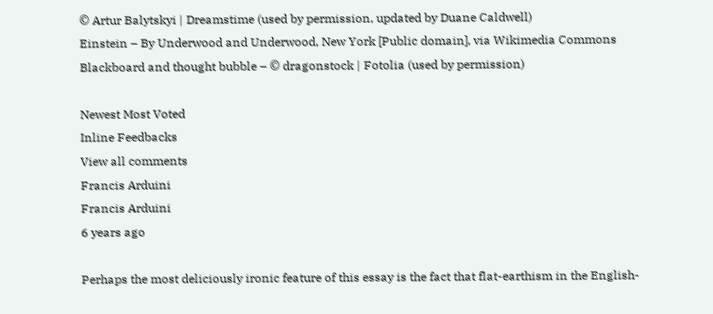© Artur Balytskyi | Dreamstime (used by permission, updated by Duane Caldwell)
Einstein – By Underwood and Underwood, New York [Public domain], via Wikimedia Commons
Blackboard and thought bubble – © dragonstock | Fotolia (used by permission)

Newest Most Voted
Inline Feedbacks
View all comments
Francis Arduini
Francis Arduini
6 years ago

Perhaps the most deliciously ironic feature of this essay is the fact that flat-earthism in the English-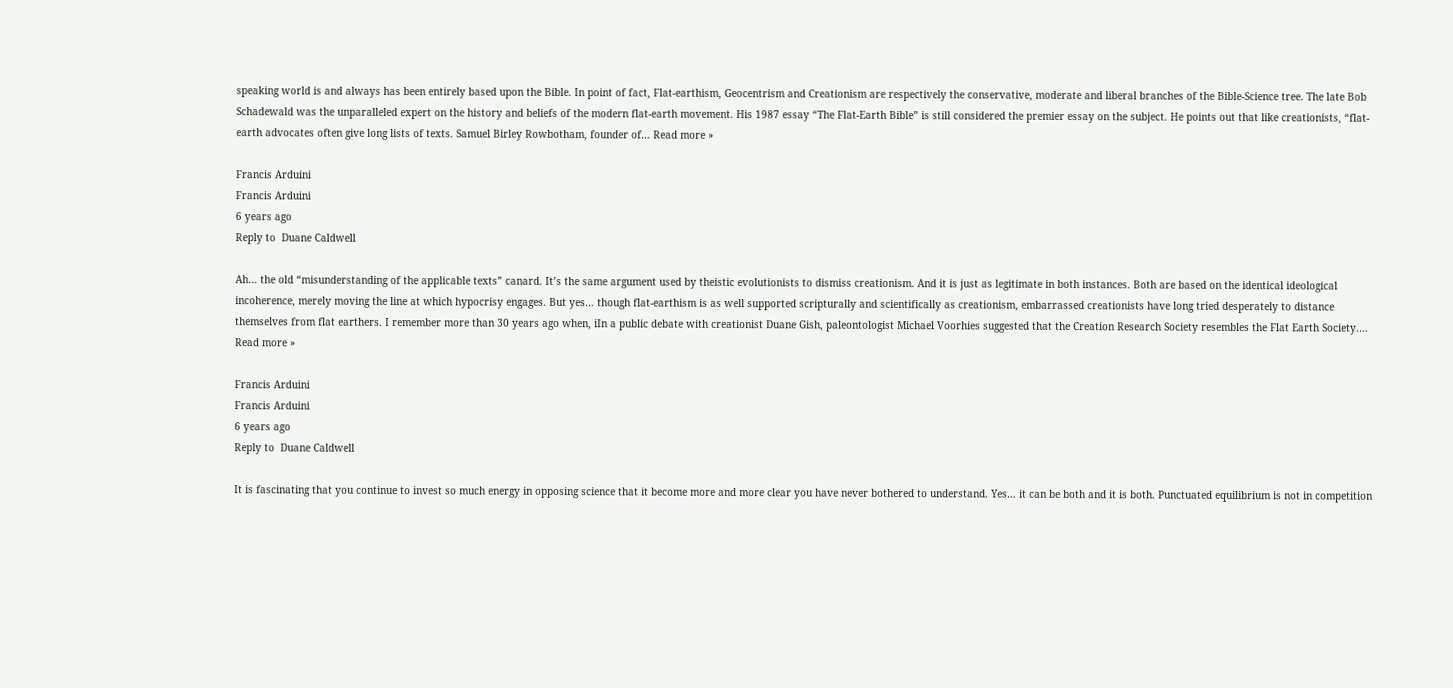speaking world is and always has been entirely based upon the Bible. In point of fact, Flat-earthism, Geocentrism and Creationism are respectively the conservative, moderate and liberal branches of the Bible-Science tree. The late Bob Schadewald was the unparalleled expert on the history and beliefs of the modern flat-earth movement. His 1987 essay “The Flat-Earth Bible” is still considered the premier essay on the subject. He points out that like creationists, “flat-earth advocates often give long lists of texts. Samuel Birley Rowbotham, founder of… Read more »

Francis Arduini
Francis Arduini
6 years ago
Reply to  Duane Caldwell

Ah… the old “misunderstanding of the applicable texts” canard. It’s the same argument used by theistic evolutionists to dismiss creationism. And it is just as legitimate in both instances. Both are based on the identical ideological incoherence, merely moving the line at which hypocrisy engages. But yes… though flat-earthism is as well supported scripturally and scientifically as creationism, embarrassed creationists have long tried desperately to distance themselves from flat earthers. I remember more than 30 years ago when, iIn a public debate with creationist Duane Gish, paleontologist Michael Voorhies suggested that the Creation Research Society resembles the Flat Earth Society.… Read more »

Francis Arduini
Francis Arduini
6 years ago
Reply to  Duane Caldwell

It is fascinating that you continue to invest so much energy in opposing science that it become more and more clear you have never bothered to understand. Yes… it can be both and it is both. Punctuated equilibrium is not in competition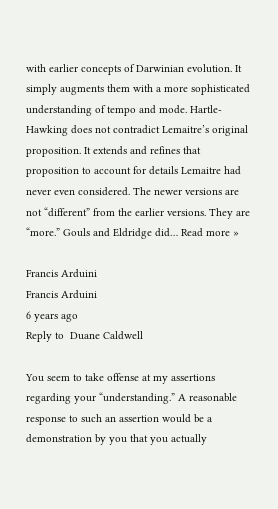with earlier concepts of Darwinian evolution. It simply augments them with a more sophisticated understanding of tempo and mode. Hartle-Hawking does not contradict Lemaitre’s original proposition. It extends and refines that proposition to account for details Lemaitre had never even considered. The newer versions are not “different” from the earlier versions. They are “more.” Gouls and Eldridge did… Read more »

Francis Arduini
Francis Arduini
6 years ago
Reply to  Duane Caldwell

You seem to take offense at my assertions regarding your “understanding.” A reasonable response to such an assertion would be a demonstration by you that you actually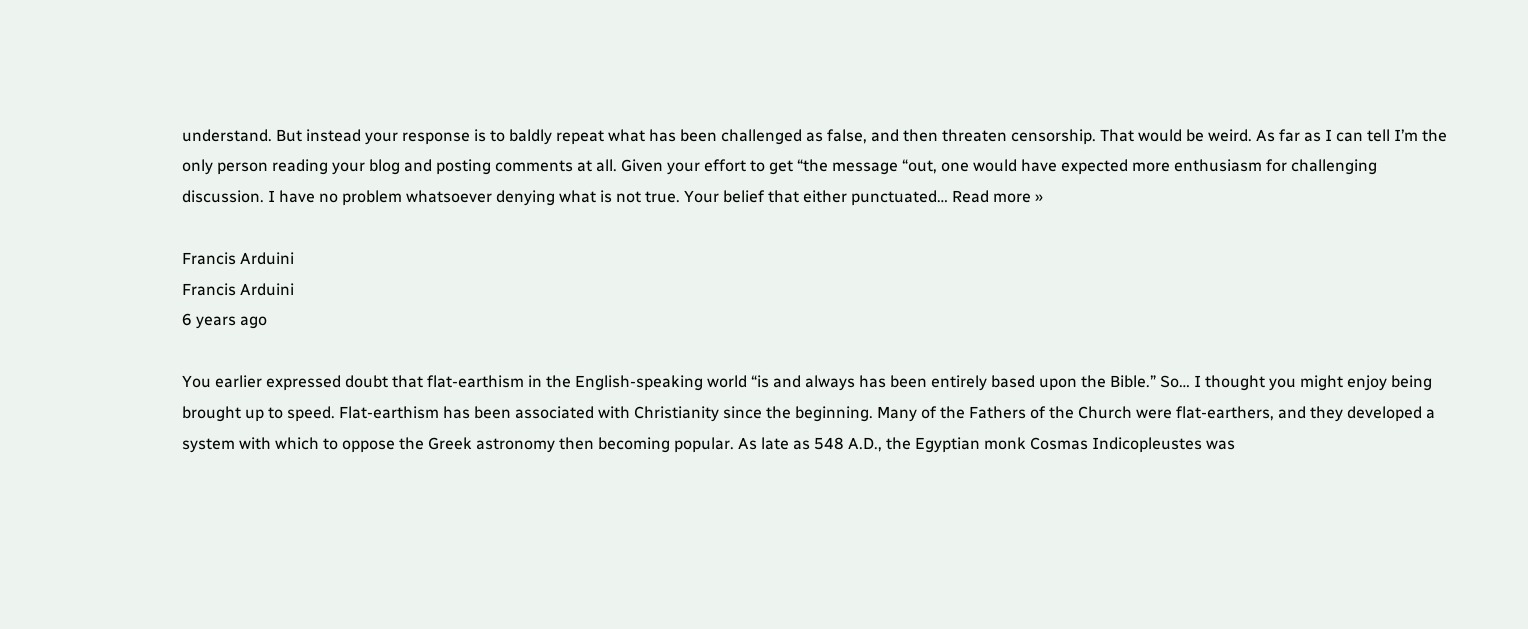understand. But instead your response is to baldly repeat what has been challenged as false, and then threaten censorship. That would be weird. As far as I can tell I’m the only person reading your blog and posting comments at all. Given your effort to get “the message “out, one would have expected more enthusiasm for challenging discussion. I have no problem whatsoever denying what is not true. Your belief that either punctuated… Read more »

Francis Arduini
Francis Arduini
6 years ago

You earlier expressed doubt that flat-earthism in the English-speaking world “is and always has been entirely based upon the Bible.” So… I thought you might enjoy being brought up to speed. Flat-earthism has been associated with Christianity since the beginning. Many of the Fathers of the Church were flat-earthers, and they developed a system with which to oppose the Greek astronomy then becoming popular. As late as 548 A.D., the Egyptian monk Cosmas Indicopleustes was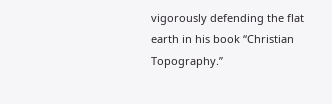vigorously defending the flat earth in his book “Christian Topography.”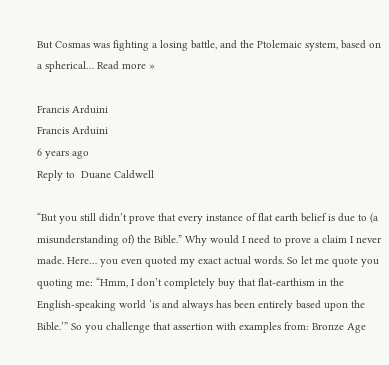But Cosmas was fighting a losing battle, and the Ptolemaic system, based on a spherical… Read more »

Francis Arduini
Francis Arduini
6 years ago
Reply to  Duane Caldwell

“But you still didn’t prove that every instance of flat earth belief is due to (a misunderstanding of) the Bible.” Why would I need to prove a claim I never made. Here… you even quoted my exact actual words. So let me quote you quoting me: “Hmm, I don’t completely buy that flat-earthism in the English-speaking world ‘is and always has been entirely based upon the Bible.’” So you challenge that assertion with examples from: Bronze Age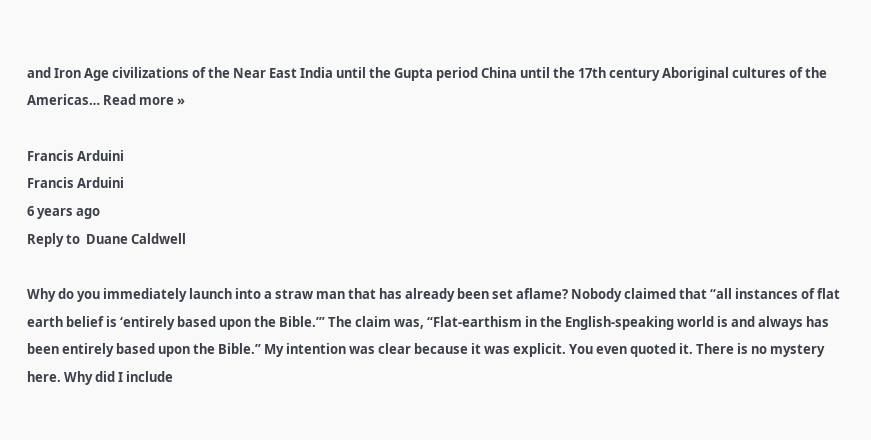and Iron Age civilizations of the Near East India until the Gupta period China until the 17th century Aboriginal cultures of the Americas… Read more »

Francis Arduini
Francis Arduini
6 years ago
Reply to  Duane Caldwell

Why do you immediately launch into a straw man that has already been set aflame? Nobody claimed that “all instances of flat earth belief is ‘entirely based upon the Bible.’” The claim was, “Flat-earthism in the English-speaking world is and always has been entirely based upon the Bible.” My intention was clear because it was explicit. You even quoted it. There is no mystery here. Why did I include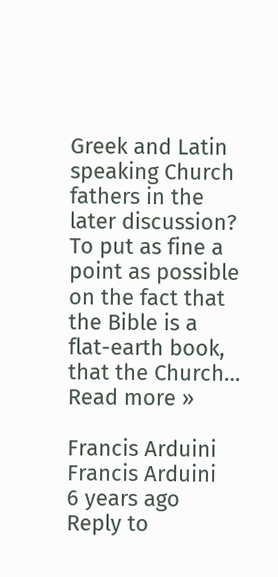Greek and Latin speaking Church fathers in the later discussion? To put as fine a point as possible on the fact that the Bible is a flat-earth book, that the Church… Read more »

Francis Arduini
Francis Arduini
6 years ago
Reply to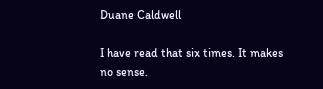Duane Caldwell

I have read that six times. It makes no sense.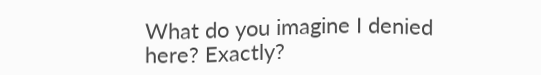What do you imagine I denied here? Exactly?